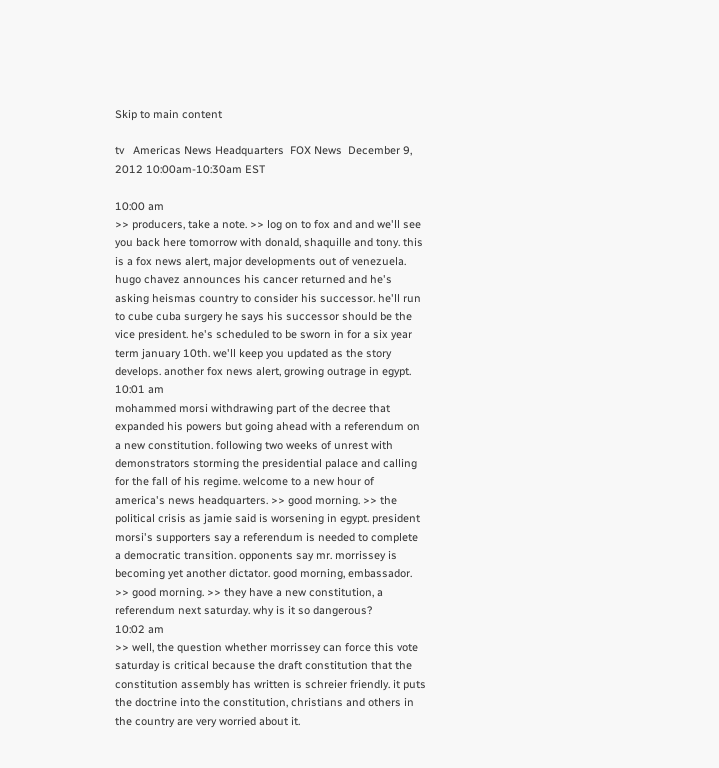Skip to main content

tv   Americas News Headquarters  FOX News  December 9, 2012 10:00am-10:30am EST

10:00 am
>> producers, take a note. >> log on to fox and and we'll see you back here tomorrow with donald, shaquille and tony. this is a fox news alert, major developments out of venezuela. hugo chavez announces his cancer returned and he's asking heismas country to consider his successor. he'll run to cube cuba surgery he says his successor should be the vice president. he's scheduled to be sworn in for a six year term january 10th. we'll keep you updated as the story develops. another fox news alert, growing outrage in egypt.
10:01 am
mohammed morsi withdrawing part of the decree that expanded his powers but going ahead with a referendum on a new constitution. following two weeks of unrest with demonstrators storming the presidential palace and calling for the fall of his regime. welcome to a new hour of america's news headquarters. >> good morning. >> the political crisis as jamie said is worsening in egypt. president morsi's supporters say a referendum is needed to complete a democratic transition. opponents say mr. morrissey is becoming yet another dictator. good morning, embassador. >> good morning. >> they have a new constitution, a referendum next saturday. why is it so dangerous?
10:02 am
>> well, the question whether morrissey can force this vote saturday is critical because the draft constitution that the constitution assembly has written is schreier friendly. it puts the doctrine into the constitution, christians and others in the country are very worried about it.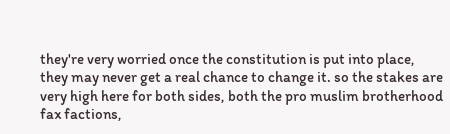they're very worried once the constitution is put into place, they may never get a real chance to change it. so the stakes are very high here for both sides, both the pro muslim brotherhood fax factions,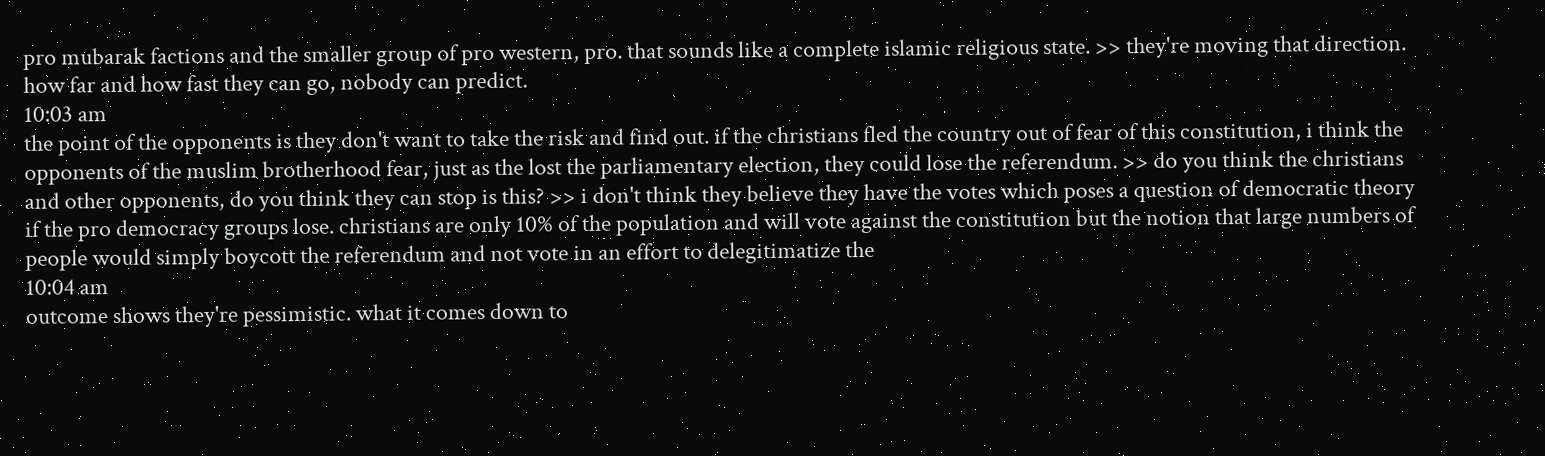pro mubarak factions and the smaller group of pro western, pro. that sounds like a complete islamic religious state. >> they're moving that direction. how far and how fast they can go, nobody can predict.
10:03 am
the point of the opponents is they don't want to take the risk and find out. if the christians fled the country out of fear of this constitution, i think the opponents of the muslim brotherhood fear, just as the lost the parliamentary election, they could lose the referendum. >> do you think the christians and other opponents, do you think they can stop is this? >> i don't think they believe they have the votes which poses a question of democratic theory if the pro democracy groups lose. christians are only 10% of the population and will vote against the constitution but the notion that large numbers of people would simply boycott the referendum and not vote in an effort to delegitimatize the
10:04 am
outcome shows they're pessimistic. what it comes down to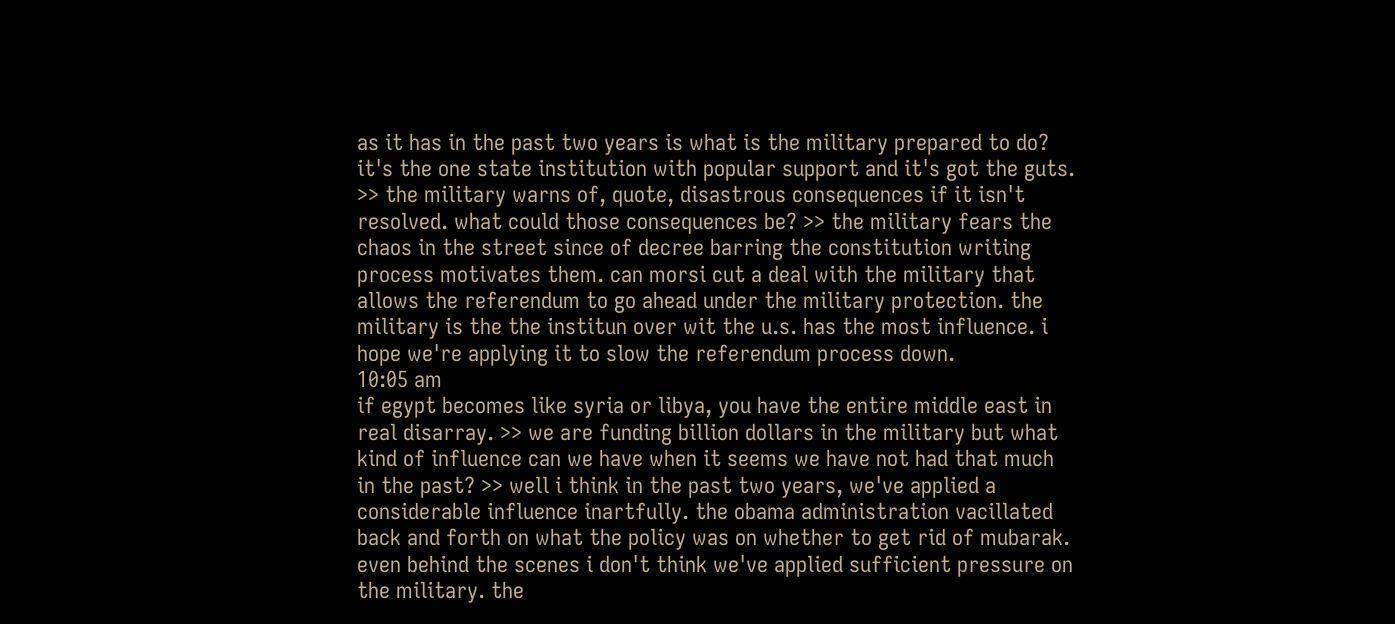as it has in the past two years is what is the military prepared to do? it's the one state institution with popular support and it's got the guts. >> the military warns of, quote, disastrous consequences if it isn't resolved. what could those consequences be? >> the military fears the chaos in the street since of decree barring the constitution writing process motivates them. can morsi cut a deal with the military that allows the referendum to go ahead under the military protection. the military is the the institun over wit the u.s. has the most influence. i hope we're applying it to slow the referendum process down.
10:05 am
if egypt becomes like syria or libya, you have the entire middle east in real disarray. >> we are funding billion dollars in the military but what kind of influence can we have when it seems we have not had that much in the past? >> well i think in the past two years, we've applied a considerable influence inartfully. the obama administration vacillated back and forth on what the policy was on whether to get rid of mubarak. even behind the scenes i don't think we've applied sufficient pressure on the military. the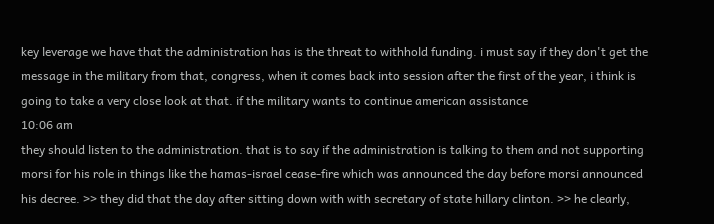key leverage we have that the administration has is the threat to withhold funding. i must say if they don't get the message in the military from that, congress, when it comes back into session after the first of the year, i think is going to take a very close look at that. if the military wants to continue american assistance
10:06 am
they should listen to the administration. that is to say if the administration is talking to them and not supporting morsi for his role in things like the hamas-israel cease-fire which was announced the day before morsi announced his decree. >> they did that the day after sitting down with with secretary of state hillary clinton. >> he clearly,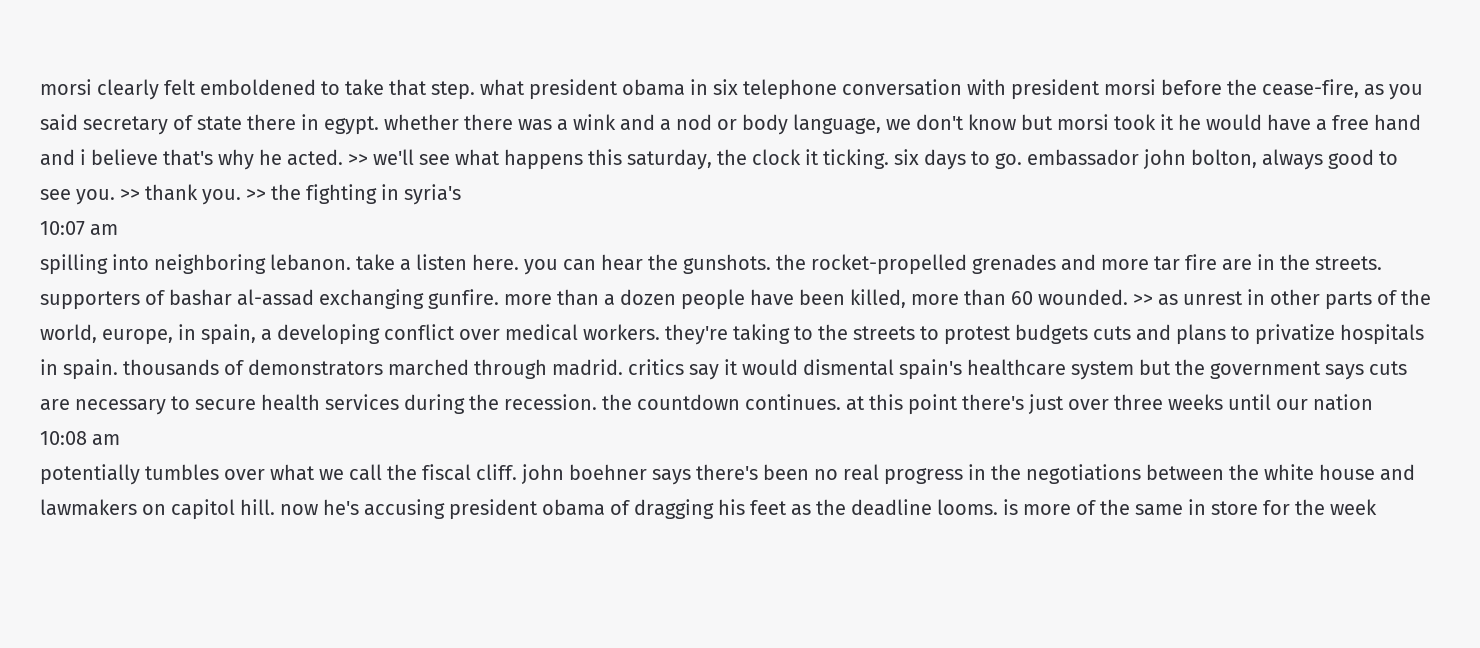morsi clearly felt emboldened to take that step. what president obama in six telephone conversation with president morsi before the cease-fire, as you said secretary of state there in egypt. whether there was a wink and a nod or body language, we don't know but morsi took it he would have a free hand and i believe that's why he acted. >> we'll see what happens this saturday, the clock it ticking. six days to go. embassador john bolton, always good to see you. >> thank you. >> the fighting in syria's
10:07 am
spilling into neighboring lebanon. take a listen here. you can hear the gunshots. the rocket-propelled grenades and more tar fire are in the streets. supporters of bashar al-assad exchanging gunfire. more than a dozen people have been killed, more than 60 wounded. >> as unrest in other parts of the world, europe, in spain, a developing conflict over medical workers. they're taking to the streets to protest budgets cuts and plans to privatize hospitals in spain. thousands of demonstrators marched through madrid. critics say it would dismental spain's healthcare system but the government says cuts are necessary to secure health services during the recession. the countdown continues. at this point there's just over three weeks until our nation
10:08 am
potentially tumbles over what we call the fiscal cliff. john boehner says there's been no real progress in the negotiations between the white house and lawmakers on capitol hill. now he's accusing president obama of dragging his feet as the deadline looms. is more of the same in store for the week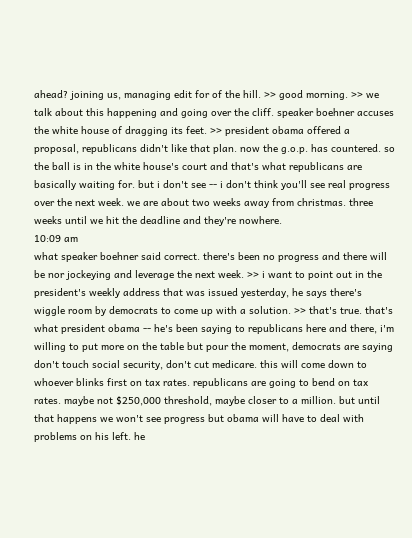ahead? joining us, managing edit for of the hill. >> good morning. >> we talk about this happening and going over the cliff. speaker boehner accuses the white house of dragging its feet. >> president obama offered a proposal, republicans didn't like that plan. now the g.o.p. has countered. so the ball is in the white house's court and that's what republicans are basically waiting for. but i don't see -- i don't think you'll see real progress over the next week. we are about two weeks away from christmas. three weeks until we hit the deadline and they're nowhere.
10:09 am
what speaker boehner said correct. there's been no progress and there will be nor jockeying and leverage the next week. >> i want to point out in the president's weekly address that was issued yesterday, he says there's wiggle room by democrats to come up with a solution. >> that's true. that's what president obama -- he's been saying to republicans here and there, i'm willing to put more on the table but pour the moment, democrats are saying don't touch social security, don't cut medicare. this will come down to whoever blinks first on tax rates. republicans are going to bend on tax rates. maybe not $250,000 threshold, maybe closer to a million. but until that happens we won't see progress but obama will have to deal with problems on his left. he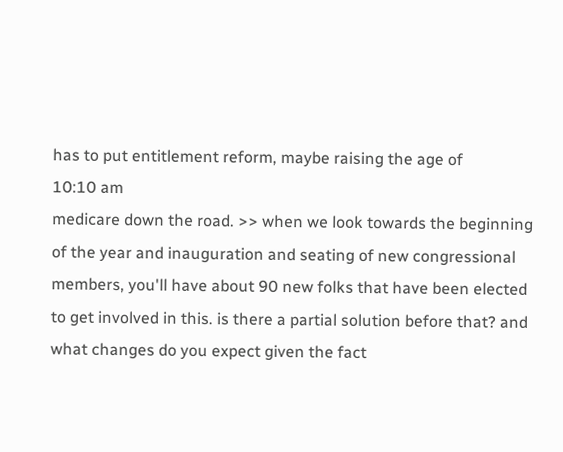has to put entitlement reform, maybe raising the age of
10:10 am
medicare down the road. >> when we look towards the beginning of the year and inauguration and seating of new congressional members, you'll have about 90 new folks that have been elected to get involved in this. is there a partial solution before that? and what changes do you expect given the fact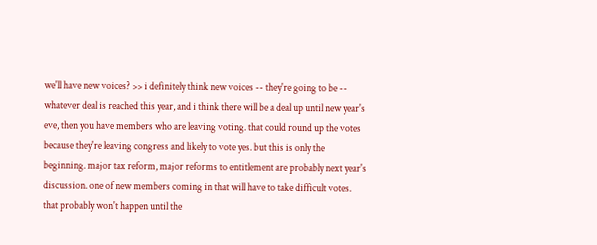we'll have new voices? >> i definitely think new voices -- they're going to be -- whatever deal is reached this year, and i think there will be a deal up until new year's eve, then you have members who are leaving voting. that could round up the votes because they're leaving congress and likely to vote yes. but this is only the beginning. major tax reform, major reforms to entitlement are probably next year's discussion. one of new members coming in that will have to take difficult votes. that probably won't happen until the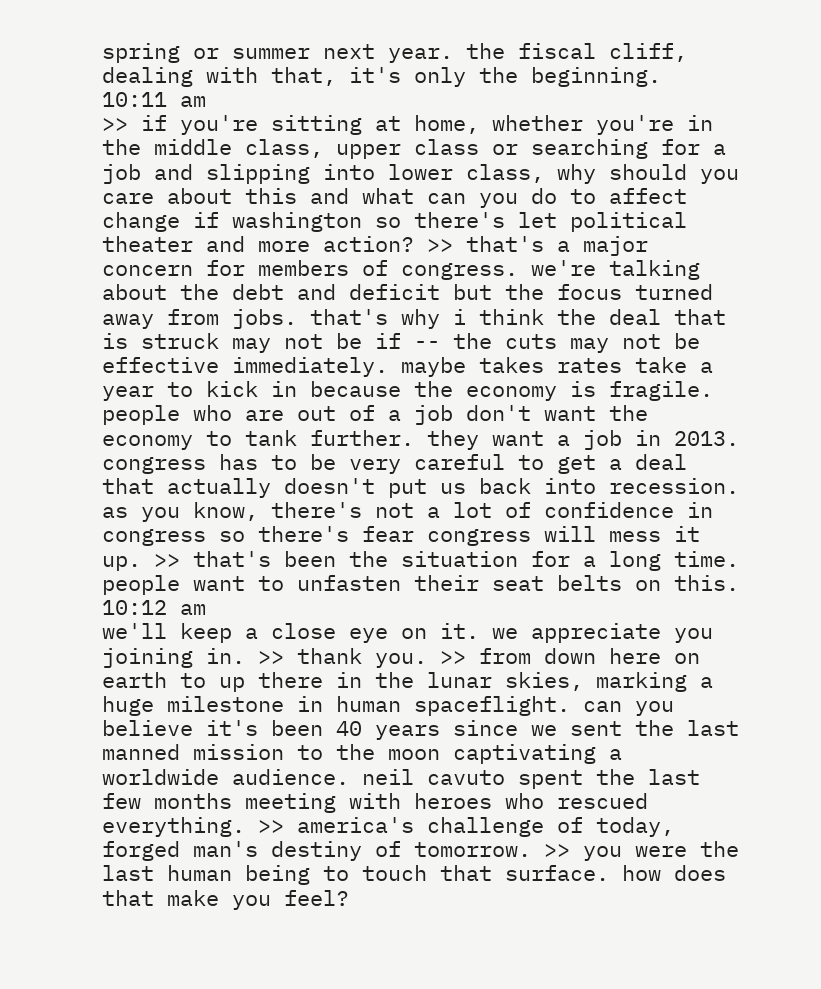spring or summer next year. the fiscal cliff, dealing with that, it's only the beginning.
10:11 am
>> if you're sitting at home, whether you're in the middle class, upper class or searching for a job and slipping into lower class, why should you care about this and what can you do to affect change if washington so there's let political theater and more action? >> that's a major concern for members of congress. we're talking about the debt and deficit but the focus turned away from jobs. that's why i think the deal that is struck may not be if -- the cuts may not be effective immediately. maybe takes rates take a year to kick in because the economy is fragile. people who are out of a job don't want the economy to tank further. they want a job in 2013. congress has to be very careful to get a deal that actually doesn't put us back into recession. as you know, there's not a lot of confidence in congress so there's fear congress will mess it up. >> that's been the situation for a long time. people want to unfasten their seat belts on this.
10:12 am
we'll keep a close eye on it. we appreciate you joining in. >> thank you. >> from down here on earth to up there in the lunar skies, marking a huge milestone in human spaceflight. can you believe it's been 40 years since we sent the last manned mission to the moon captivating a worldwide audience. neil cavuto spent the last few months meeting with heroes who rescued everything. >> america's challenge of today, forged man's destiny of tomorrow. >> you were the last human being to touch that surface. how does that make you feel?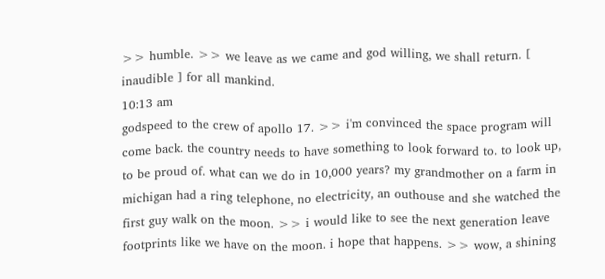>> humble. >> we leave as we came and god willing, we shall return. [ inaudible ] for all mankind.
10:13 am
godspeed to the crew of apollo 17. >> i'm convinced the space program will come back. the country needs to have something to look forward to. to look up, to be proud of. what can we do in 10,000 years? my grandmother on a farm in michigan had a ring telephone, no electricity, an outhouse and she watched the first guy walk on the moon. >> i would like to see the next generation leave footprints like we have on the moon. i hope that happens. >> wow, a shining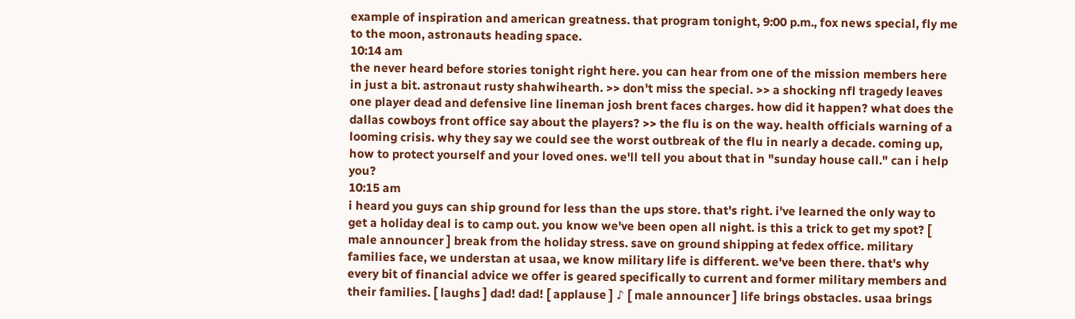example of inspiration and american greatness. that program tonight, 9:00 p.m., fox news special, fly me to the moon, astronauts heading space.
10:14 am
the never heard before stories tonight right here. you can hear from one of the mission members here in just a bit. astronaut rusty shahwihearth. >> don't miss the special. >> a shocking nfl tragedy leaves one player dead and defensive line lineman josh brent faces charges. how did it happen? what does the dallas cowboys front office say about the players? >> the flu is on the way. health officials warning of a looming crisis. why they say we could see the worst outbreak of the flu in nearly a decade. coming up, how to protect yourself and your loved ones. we'll tell you about that in "sunday house call." can i help you?
10:15 am
i heard you guys can ship ground for less than the ups store. that's right. i've learned the only way to get a holiday deal is to camp out. you know we've been open all night. is this a trick to get my spot? [ male announcer ] break from the holiday stress. save on ground shipping at fedex office. military families face, we understan at usaa, we know military life is different. we've been there. that's why every bit of financial advice we offer is geared specifically to current and former military members and their families. [ laughs ] dad! dad! [ applause ] ♪ [ male announcer ] life brings obstacles. usaa brings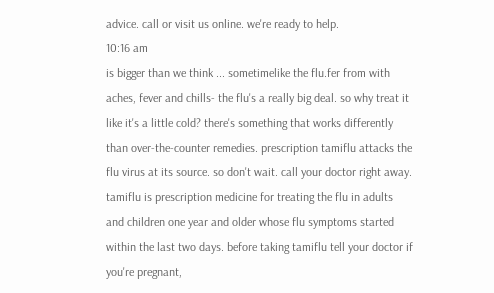advice. call or visit us online. we're ready to help.
10:16 am
is bigger than we think ... sometimelike the flu.fer from with aches, fever and chills- the flu's a really big deal. so why treat it like it's a little cold? there's something that works differently than over-the-counter remedies. prescription tamiflu attacks the flu virus at its source. so don't wait. call your doctor right away. tamiflu is prescription medicine for treating the flu in adults and children one year and older whose flu symptoms started within the last two days. before taking tamiflu tell your doctor if you're pregnant,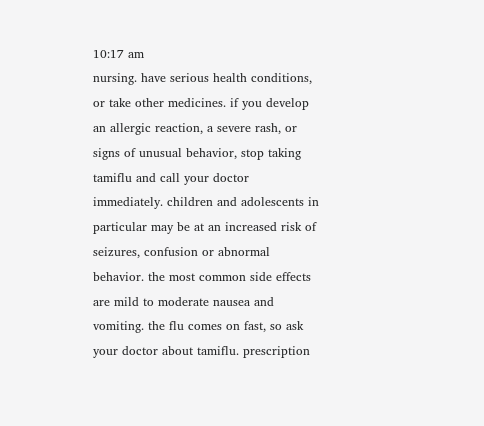10:17 am
nursing. have serious health conditions, or take other medicines. if you develop an allergic reaction, a severe rash, or signs of unusual behavior, stop taking tamiflu and call your doctor immediately. children and adolescents in particular may be at an increased risk of seizures, confusion or abnormal behavior. the most common side effects are mild to moderate nausea and vomiting. the flu comes on fast, so ask your doctor about tamiflu. prescription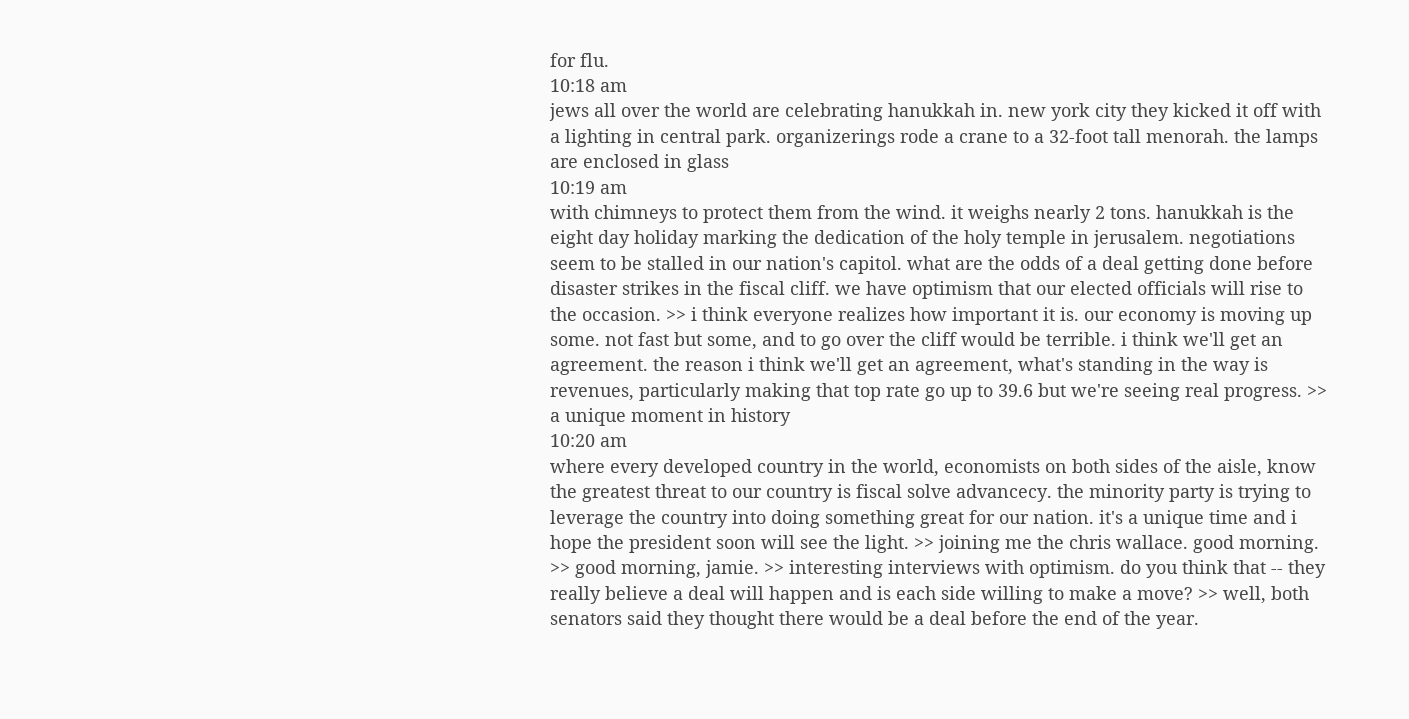for flu.
10:18 am
jews all over the world are celebrating hanukkah in. new york city they kicked it off with a lighting in central park. organizerings rode a crane to a 32-foot tall menorah. the lamps are enclosed in glass
10:19 am
with chimneys to protect them from the wind. it weighs nearly 2 tons. hanukkah is the eight day holiday marking the dedication of the holy temple in jerusalem. negotiations seem to be stalled in our nation's capitol. what are the odds of a deal getting done before disaster strikes in the fiscal cliff. we have optimism that our elected officials will rise to the occasion. >> i think everyone realizes how important it is. our economy is moving up some. not fast but some, and to go over the cliff would be terrible. i think we'll get an agreement. the reason i think we'll get an agreement, what's standing in the way is revenues, particularly making that top rate go up to 39.6 but we're seeing real progress. >> a unique moment in history
10:20 am
where every developed country in the world, economists on both sides of the aisle, know the greatest threat to our country is fiscal solve advancecy. the minority party is trying to leverage the country into doing something great for our nation. it's a unique time and i hope the president soon will see the light. >> joining me the chris wallace. good morning. >> good morning, jamie. >> interesting interviews with optimism. do you think that -- they really believe a deal will happen and is each side willing to make a move? >> well, both senators said they thought there would be a deal before the end of the year.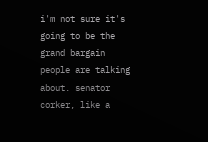i'm not sure it's going to be the grand bargain people are talking about. senator corker, like a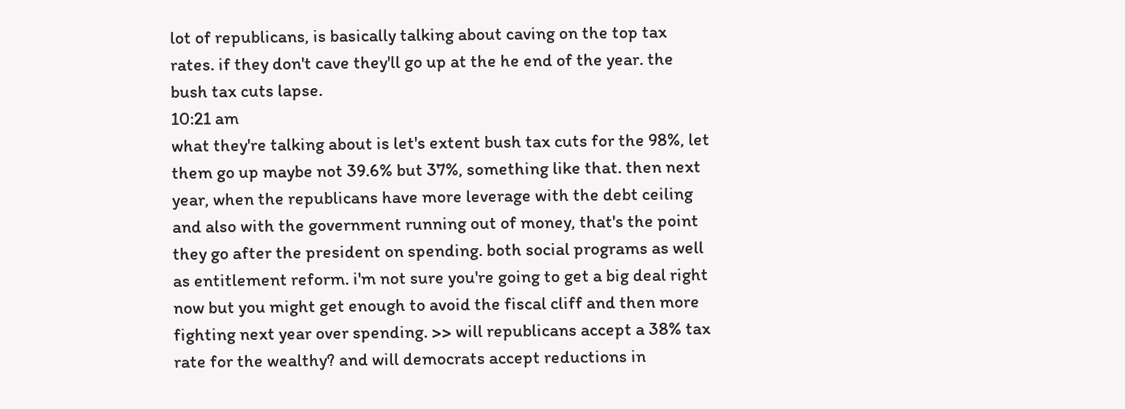lot of republicans, is basically talking about caving on the top tax rates. if they don't cave they'll go up at the he end of the year. the bush tax cuts lapse.
10:21 am
what they're talking about is let's extent bush tax cuts for the 98%, let them go up maybe not 39.6% but 37%, something like that. then next year, when the republicans have more leverage with the debt ceiling and also with the government running out of money, that's the point they go after the president on spending. both social programs as well as entitlement reform. i'm not sure you're going to get a big deal right now but you might get enough to avoid the fiscal cliff and then more fighting next year over spending. >> will republicans accept a 38% tax rate for the wealthy? and will democrats accept reductions in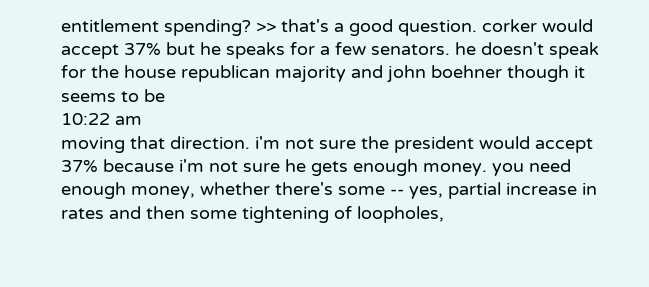entitlement spending? >> that's a good question. corker would accept 37% but he speaks for a few senators. he doesn't speak for the house republican majority and john boehner though it seems to be
10:22 am
moving that direction. i'm not sure the president would accept 37% because i'm not sure he gets enough money. you need enough money, whether there's some -- yes, partial increase in rates and then some tightening of loopholes,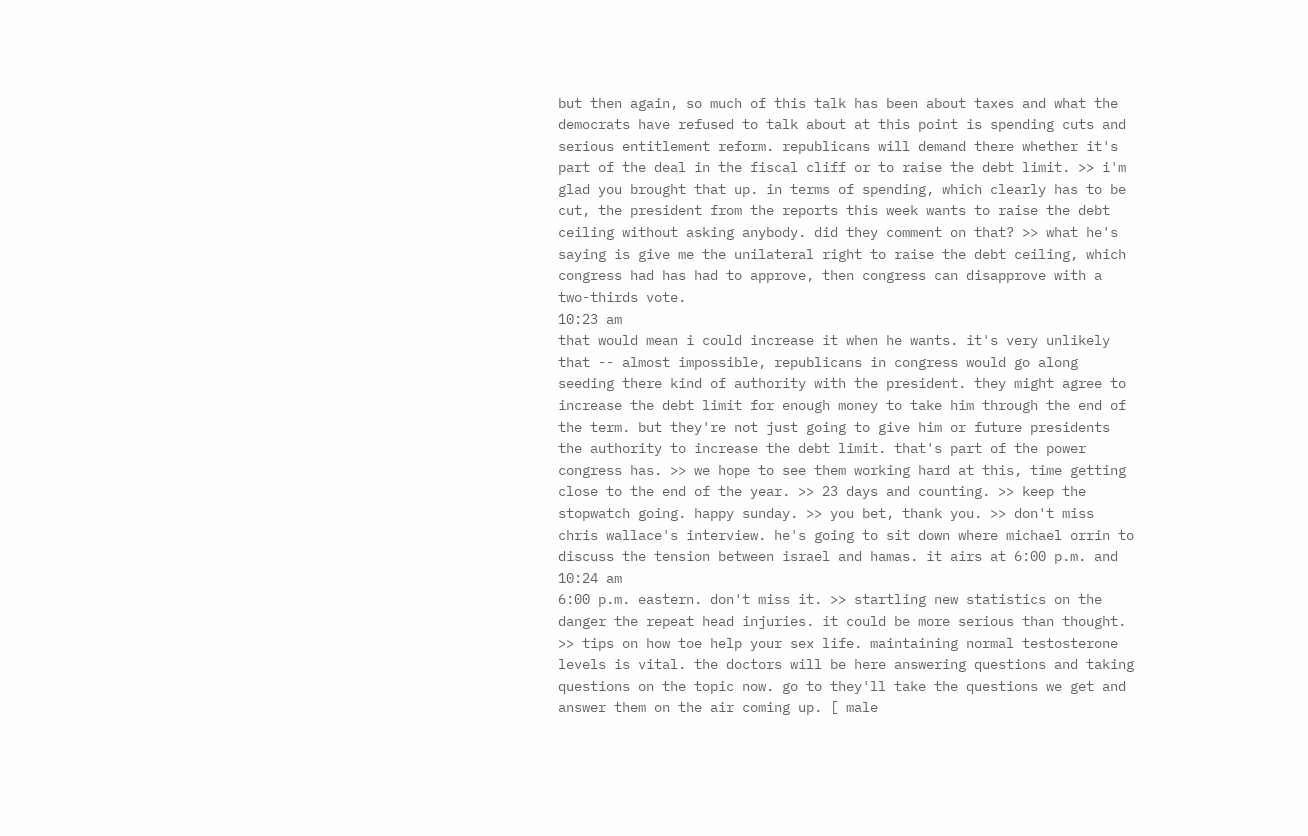but then again, so much of this talk has been about taxes and what the democrats have refused to talk about at this point is spending cuts and serious entitlement reform. republicans will demand there whether it's part of the deal in the fiscal cliff or to raise the debt limit. >> i'm glad you brought that up. in terms of spending, which clearly has to be cut, the president from the reports this week wants to raise the debt ceiling without asking anybody. did they comment on that? >> what he's saying is give me the unilateral right to raise the debt ceiling, which congress had has had to approve, then congress can disapprove with a two-thirds vote.
10:23 am
that would mean i could increase it when he wants. it's very unlikely that -- almost impossible, republicans in congress would go along seeding there kind of authority with the president. they might agree to increase the debt limit for enough money to take him through the end of the term. but they're not just going to give him or future presidents the authority to increase the debt limit. that's part of the power congress has. >> we hope to see them working hard at this, time getting close to the end of the year. >> 23 days and counting. >> keep the stopwatch going. happy sunday. >> you bet, thank you. >> don't miss chris wallace's interview. he's going to sit down where michael orrin to discuss the tension between israel and hamas. it airs at 6:00 p.m. and
10:24 am
6:00 p.m. eastern. don't miss it. >> startling new statistics on the danger the repeat head injuries. it could be more serious than thought. >> tips on how toe help your sex life. maintaining normal testosterone levels is vital. the doctors will be here answering questions and taking questions on the topic now. go to they'll take the questions we get and answer them on the air coming up. [ male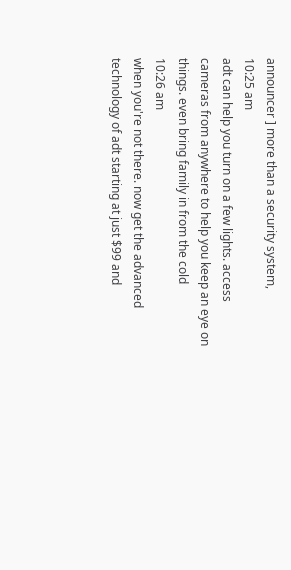announcer ] more than a security system,
10:25 am
adt can help you turn on a few lights. access cameras from anywhere to help you keep an eye on things. even bring family in from the cold
10:26 am
when you're not there. now get the advanced technology of adt starting at just $99 and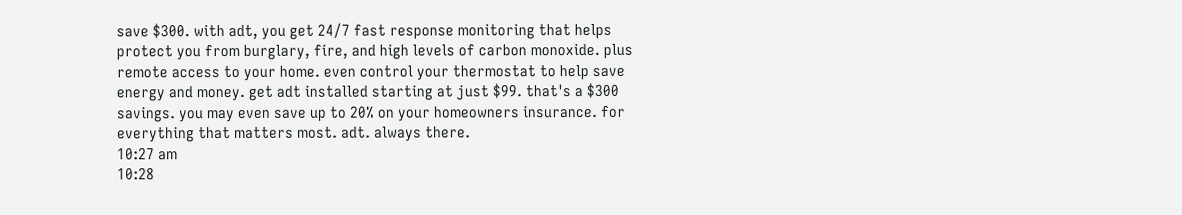save $300. with adt, you get 24/7 fast response monitoring that helps protect you from burglary, fire, and high levels of carbon monoxide. plus remote access to your home. even control your thermostat to help save energy and money. get adt installed starting at just $99. that's a $300 savings. you may even save up to 20% on your homeowners insurance. for everything that matters most. adt. always there.
10:27 am
10:28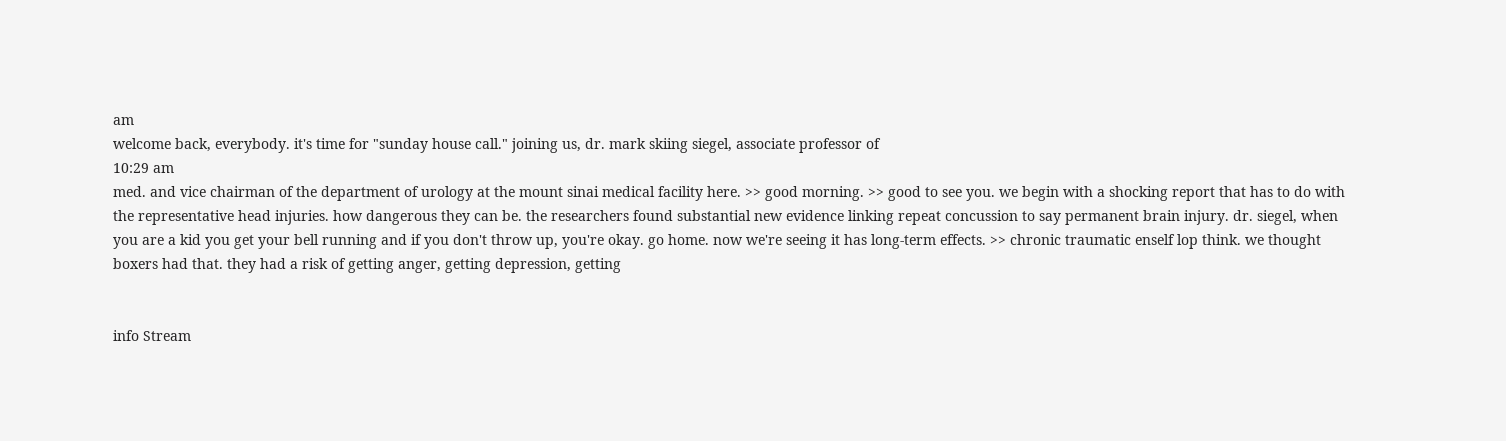am
welcome back, everybody. it's time for "sunday house call." joining us, dr. mark skiing siegel, associate professor of
10:29 am
med. and vice chairman of the department of urology at the mount sinai medical facility here. >> good morning. >> good to see you. we begin with a shocking report that has to do with the representative head injuries. how dangerous they can be. the researchers found substantial new evidence linking repeat concussion to say permanent brain injury. dr. siegel, when you are a kid you get your bell running and if you don't throw up, you're okay. go home. now we're seeing it has long-term effects. >> chronic traumatic enself lop think. we thought boxers had that. they had a risk of getting anger, getting depression, getting


info Stream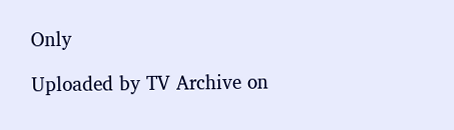Only

Uploaded by TV Archive on